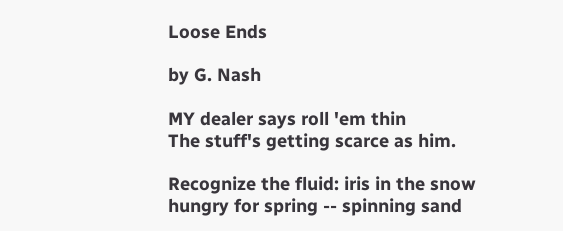Loose Ends

by G. Nash

MY dealer says roll 'em thin
The stuff's getting scarce as him.

Recognize the fluid: iris in the snow
hungry for spring -- spinning sand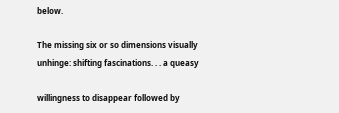below.

The missing six or so dimensions visually
unhinge: shifting fascinations. . . a queasy

willingness to disappear followed by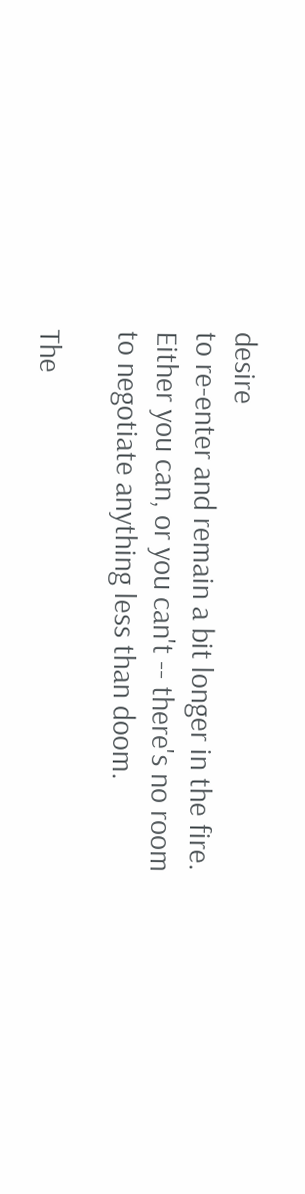desire
to re-enter and remain a bit longer in the fire.
Either you can, or you can't -- there's no room
to negotiate anything less than doom.

The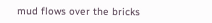mud flows over the bricks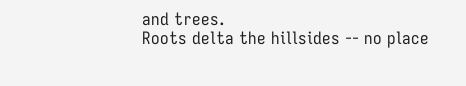and trees.
Roots delta the hillsides -- no place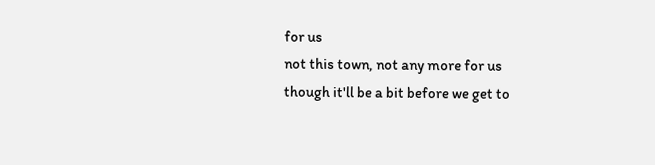for us
not this town, not any more for us
though it'll be a bit before we get to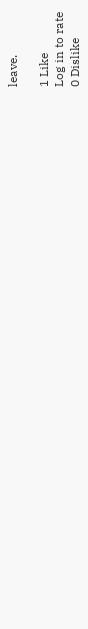leave.

1 Like
Log in to rate
0 Dislike